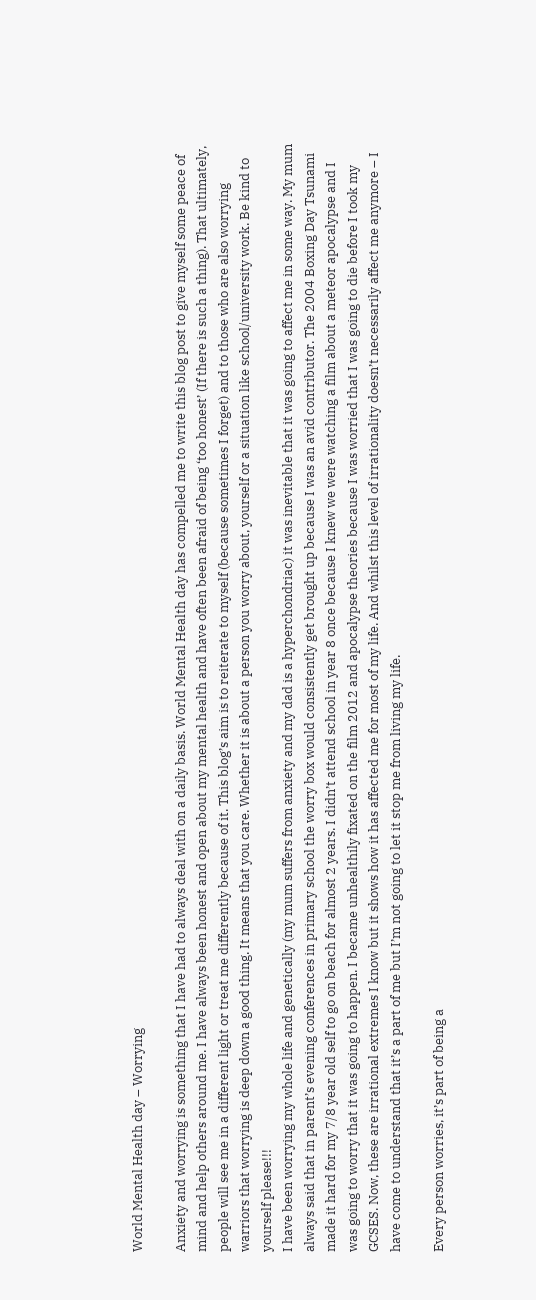World Mental Health day – Worrying

Anxiety and worrying is something that I have had to always deal with on a daily basis. World Mental Health day has compelled me to write this blog post to give myself some peace of mind and help others around me. I have always been honest and open about my mental health and have often been afraid of being ‘too honest’ (If there is such a thing). That ultimately, people will see me in a different light or treat me differently because of it. This blog’s aim is to reiterate to myself (because sometimes I forget) and to those who are also worrying warriors that worrying is deep down a good thing. It means that you care. Whether it is about a person you worry about, yourself or a situation like school/university work. Be kind to yourself please!!!
I have been worrying my whole life and genetically (my mum suffers from anxiety and my dad is a hyperchondriac) it was inevitable that it was going to affect me in some way. My mum always said that in parent’s evening conferences in primary school the worry box would consistently get brought up because I was an avid contributor. The 2004 Boxing Day Tsunami made it hard for my 7/8 year old self to go on beach for almost 2 years. I didn’t attend school in year 8 once because I knew we were watching a film about a meteor apocalypse and I was going to worry that it was going to happen. I became unhealthily fixated on the film 2012 and apocalypse theories because I was worried that I was going to die before I took my GCSES. Now, these are irrational extremes I know but it shows how it has affected me for most of my life. And whilst this level of irrationality doesn’t necessarily affect me anymore – I have come to understand that it’s a part of me but I’m not going to let it stop me from living my life.

Every person worries, it’s part of being a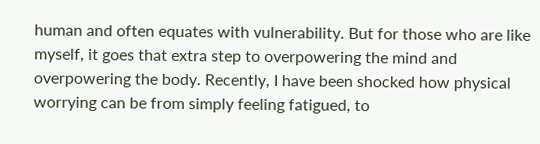human and often equates with vulnerability. But for those who are like myself, it goes that extra step to overpowering the mind and overpowering the body. Recently, I have been shocked how physical worrying can be from simply feeling fatigued, to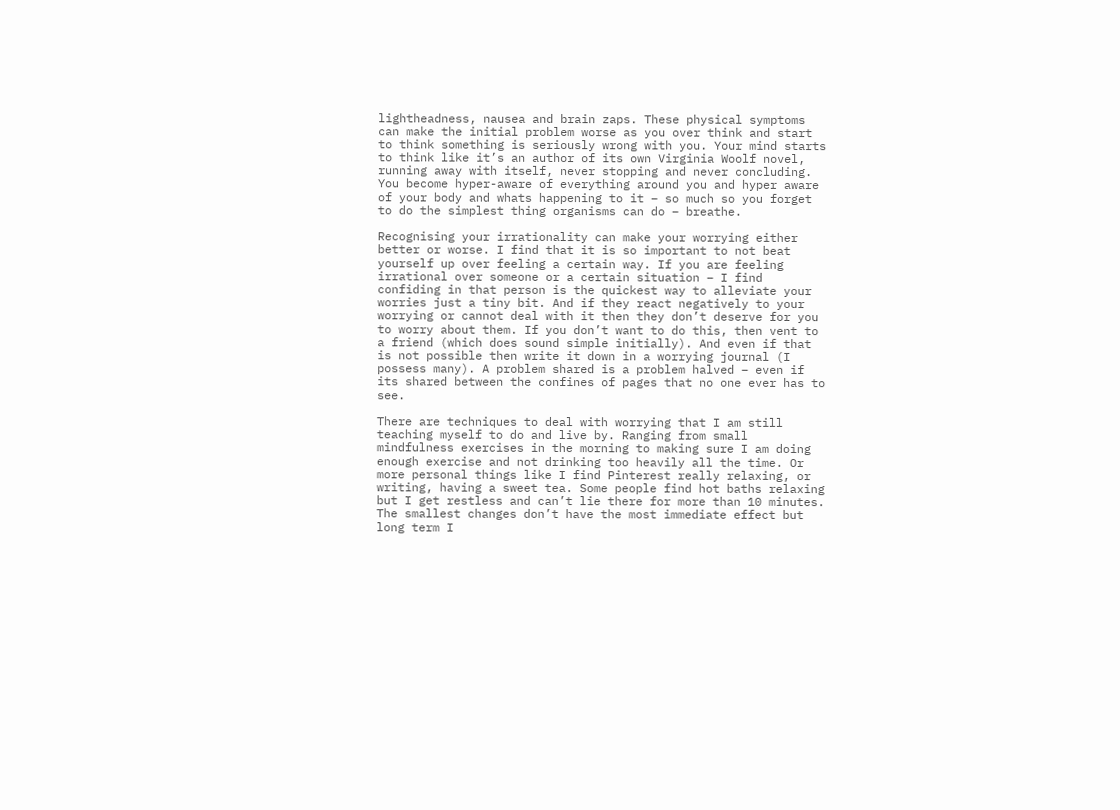lightheadness, nausea and brain zaps. These physical symptoms can make the initial problem worse as you over think and start to think something is seriously wrong with you. Your mind starts to think like it’s an author of its own Virginia Woolf novel, running away with itself, never stopping and never concluding. You become hyper-aware of everything around you and hyper aware of your body and whats happening to it – so much so you forget to do the simplest thing organisms can do – breathe.

Recognising your irrationality can make your worrying either better or worse. I find that it is so important to not beat yourself up over feeling a certain way. If you are feeling irrational over someone or a certain situation – I find confiding in that person is the quickest way to alleviate your worries just a tiny bit. And if they react negatively to your worrying or cannot deal with it then they don’t deserve for you to worry about them. If you don’t want to do this, then vent to a friend (which does sound simple initially). And even if that is not possible then write it down in a worrying journal (I possess many). A problem shared is a problem halved – even if its shared between the confines of pages that no one ever has to see.

There are techniques to deal with worrying that I am still teaching myself to do and live by. Ranging from small mindfulness exercises in the morning to making sure I am doing enough exercise and not drinking too heavily all the time. Or more personal things like I find Pinterest really relaxing, or writing, having a sweet tea. Some people find hot baths relaxing but I get restless and can’t lie there for more than 10 minutes. The smallest changes don’t have the most immediate effect but long term I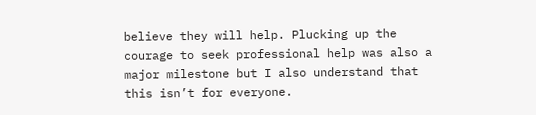believe they will help. Plucking up the courage to seek professional help was also a major milestone but I also understand that this isn’t for everyone.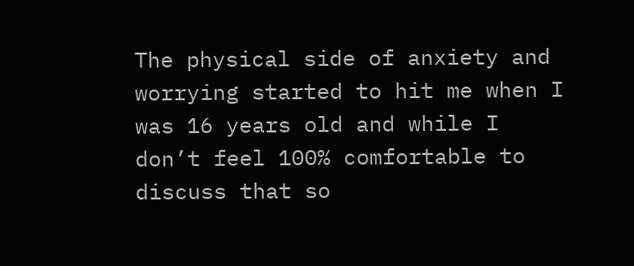The physical side of anxiety and worrying started to hit me when I was 16 years old and while I don’t feel 100% comfortable to discuss that so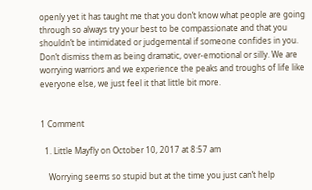openly yet it has taught me that you don’t know what people are going through so always try your best to be compassionate and that you shouldn’t be intimidated or judgemental if someone confides in you. Don’t dismiss them as being dramatic, over-emotional or silly. We are worrying warriors and we experience the peaks and troughs of life like everyone else, we just feel it that little bit more.


1 Comment

  1. Little Mayfly on October 10, 2017 at 8:57 am

    Worrying seems so stupid but at the time you just can’t help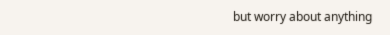but worry about anything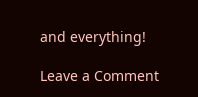and everything!

Leave a Comment